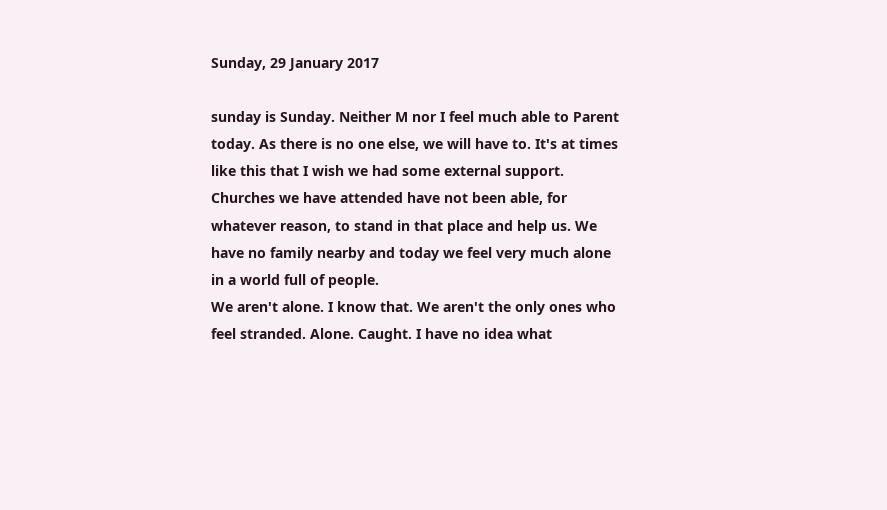Sunday, 29 January 2017

sunday is Sunday. Neither M nor I feel much able to Parent today. As there is no one else, we will have to. It's at times like this that I wish we had some external support. Churches we have attended have not been able, for whatever reason, to stand in that place and help us. We have no family nearby and today we feel very much alone in a world full of people.
We aren't alone. I know that. We aren't the only ones who feel stranded. Alone. Caught. I have no idea what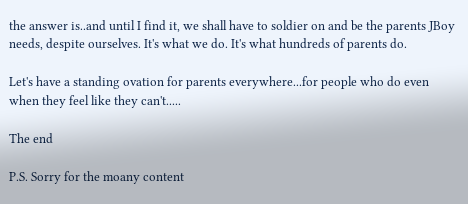the answer is..and until I find it, we shall have to soldier on and be the parents JBoy needs, despite ourselves. It's what we do. It's what hundreds of parents do.

Let's have a standing ovation for parents everywhere...for people who do even when they feel like they can't.....

The end

P.S. Sorry for the moany content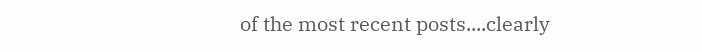of the most recent posts....clearly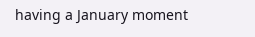having a January moment